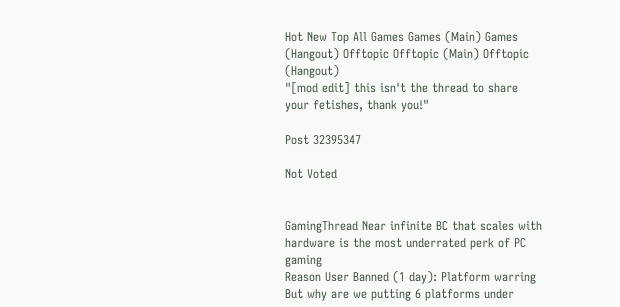Hot New Top All Games Games (Main) Games (Hangout) Offtopic Offtopic (Main) Offtopic (Hangout)
"[mod edit] this isn't the thread to share your fetishes, thank you!"

Post 32395347

Not Voted


GamingThread Near infinite BC that scales with hardware is the most underrated perk of PC gaming
Reason User Banned (1 day): Platform warring
But why are we putting 6 platforms under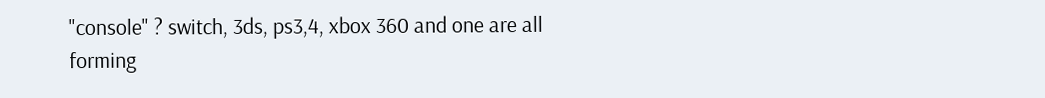"console" ? switch, 3ds, ps3,4, xbox 360 and one are all forming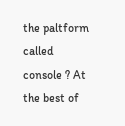the paltform called console ? At the best of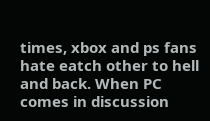times, xbox and ps fans hate eatch other to hell and back. When PC comes in discussion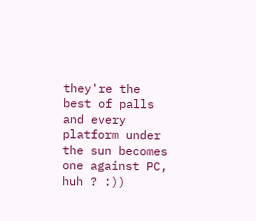they're the best of palls and every platform under the sun becomes one against PC, huh ? :))